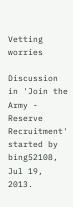Vetting worries

Discussion in 'Join the Army - Reserve Recruitment' started by bing52108, Jul 19, 2013.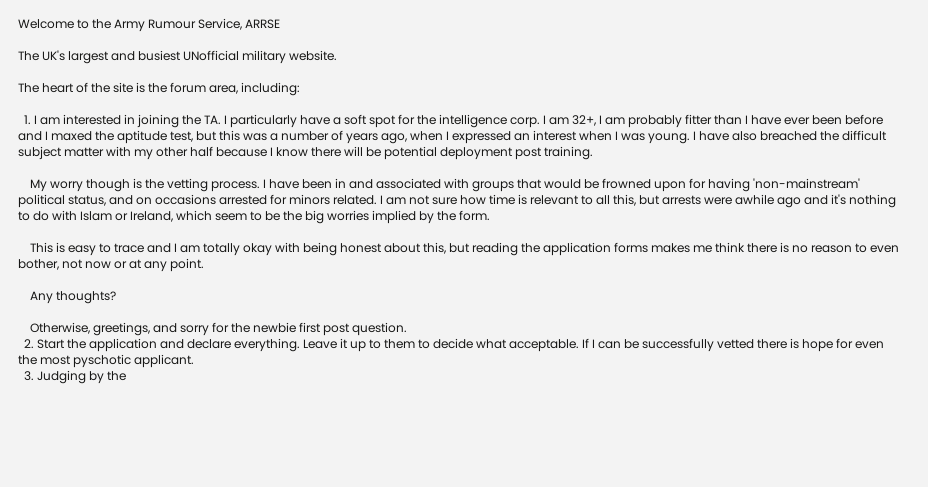Welcome to the Army Rumour Service, ARRSE

The UK's largest and busiest UNofficial military website.

The heart of the site is the forum area, including:

  1. I am interested in joining the TA. I particularly have a soft spot for the intelligence corp. I am 32+, I am probably fitter than I have ever been before and I maxed the aptitude test, but this was a number of years ago, when I expressed an interest when I was young. I have also breached the difficult subject matter with my other half because I know there will be potential deployment post training.

    My worry though is the vetting process. I have been in and associated with groups that would be frowned upon for having 'non-mainstream' political status, and on occasions arrested for minors related. I am not sure how time is relevant to all this, but arrests were awhile ago and it's nothing to do with Islam or Ireland, which seem to be the big worries implied by the form.

    This is easy to trace and I am totally okay with being honest about this, but reading the application forms makes me think there is no reason to even bother, not now or at any point.

    Any thoughts?

    Otherwise, greetings, and sorry for the newbie first post question.
  2. Start the application and declare everything. Leave it up to them to decide what acceptable. If I can be successfully vetted there is hope for even the most pyschotic applicant.
  3. Judging by the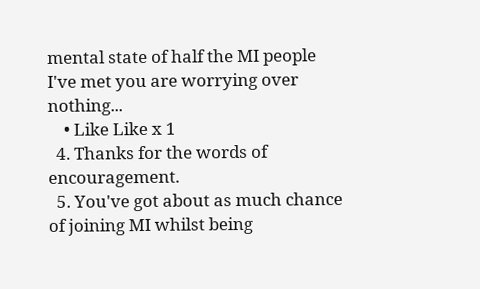mental state of half the MI people I've met you are worrying over nothing...
    • Like Like x 1
  4. Thanks for the words of encouragement.
  5. You've got about as much chance of joining MI whilst being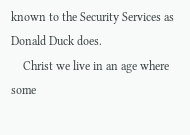known to the Security Services as Donald Duck does.
    Christ we live in an age where some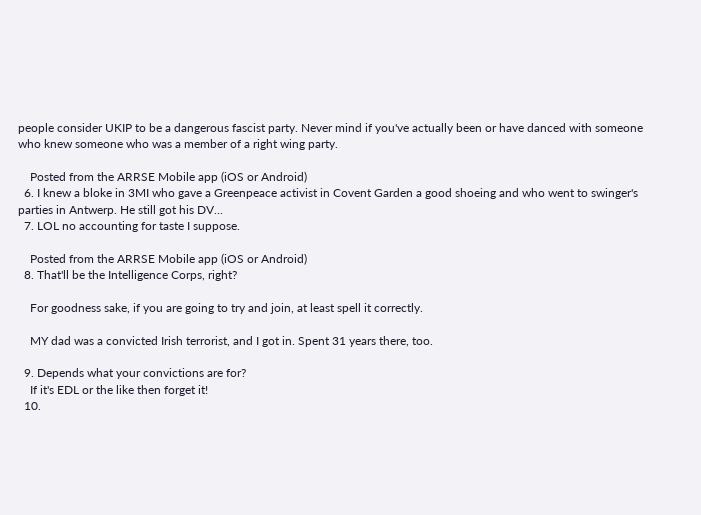people consider UKIP to be a dangerous fascist party. Never mind if you've actually been or have danced with someone who knew someone who was a member of a right wing party.

    Posted from the ARRSE Mobile app (iOS or Android)
  6. I knew a bloke in 3MI who gave a Greenpeace activist in Covent Garden a good shoeing and who went to swinger's parties in Antwerp. He still got his DV...
  7. LOL no accounting for taste I suppose.

    Posted from the ARRSE Mobile app (iOS or Android)
  8. That'll be the Intelligence Corps, right?

    For goodness sake, if you are going to try and join, at least spell it correctly.

    MY dad was a convicted Irish terrorist, and I got in. Spent 31 years there, too.

  9. Depends what your convictions are for?
    If it's EDL or the like then forget it!
  10.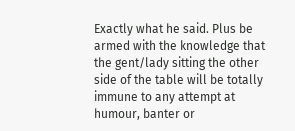Exactly what he said. Plus be armed with the knowledge that the gent/lady sitting the other side of the table will be totally immune to any attempt at humour, banter or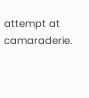attempt at camaraderie.